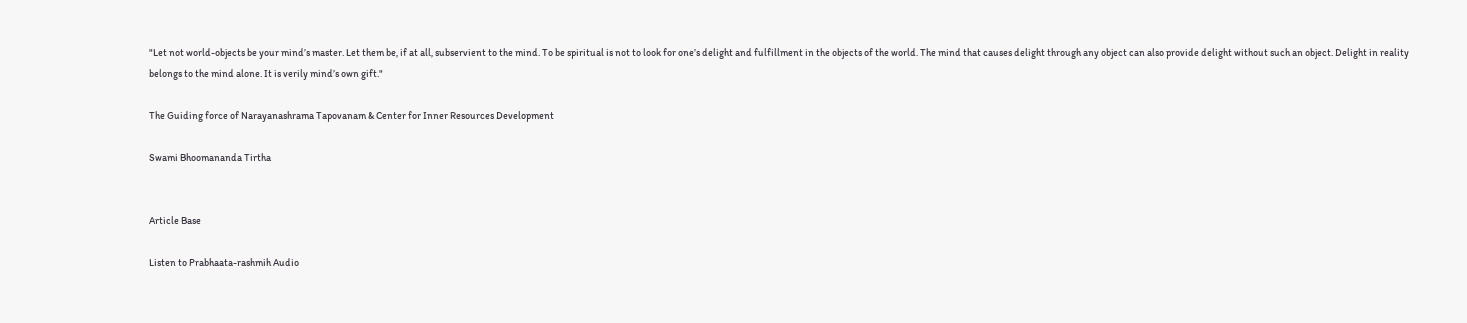"Let not world-objects be your mind’s master. Let them be, if at all, subservient to the mind. To be spiritual is not to look for one’s delight and fulfillment in the objects of the world. The mind that causes delight through any object can also provide delight without such an object. Delight in reality belongs to the mind alone. It is verily mind’s own gift."

The Guiding force of Narayanashrama Tapovanam & Center for Inner Resources Development

Swami Bhoomananda Tirtha


Article Base

Listen to Prabhaata-rashmih Audio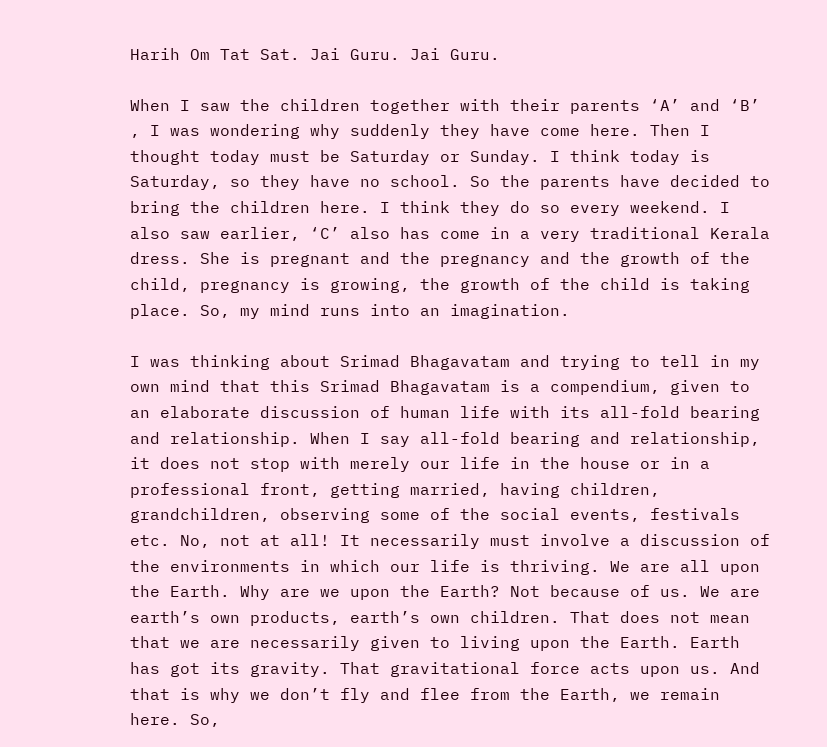Harih Om Tat Sat. Jai Guru. Jai Guru.

When I saw the children together with their parents ‘A’ and ‘B’ , I was wondering why suddenly they have come here. Then I thought today must be Saturday or Sunday. I think today is Saturday, so they have no school. So the parents have decided to bring the children here. I think they do so every weekend. I also saw earlier, ‘C’ also has come in a very traditional Kerala dress. She is pregnant and the pregnancy and the growth of the child, pregnancy is growing, the growth of the child is taking place. So, my mind runs into an imagination.

I was thinking about Srimad Bhagavatam and trying to tell in my own mind that this Srimad Bhagavatam is a compendium, given to an elaborate discussion of human life with its all-fold bearing and relationship. When I say all-fold bearing and relationship, it does not stop with merely our life in the house or in a professional front, getting married, having children, grandchildren, observing some of the social events, festivals etc. No, not at all! It necessarily must involve a discussion of the environments in which our life is thriving. We are all upon the Earth. Why are we upon the Earth? Not because of us. We are earth’s own products, earth’s own children. That does not mean that we are necessarily given to living upon the Earth. Earth has got its gravity. That gravitational force acts upon us. And that is why we don’t fly and flee from the Earth, we remain here. So,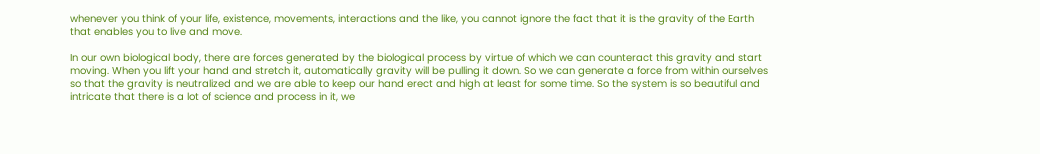whenever you think of your life, existence, movements, interactions and the like, you cannot ignore the fact that it is the gravity of the Earth that enables you to live and move.

In our own biological body, there are forces generated by the biological process by virtue of which we can counteract this gravity and start moving. When you lift your hand and stretch it, automatically gravity will be pulling it down. So we can generate a force from within ourselves so that the gravity is neutralized and we are able to keep our hand erect and high at least for some time. So the system is so beautiful and intricate that there is a lot of science and process in it, we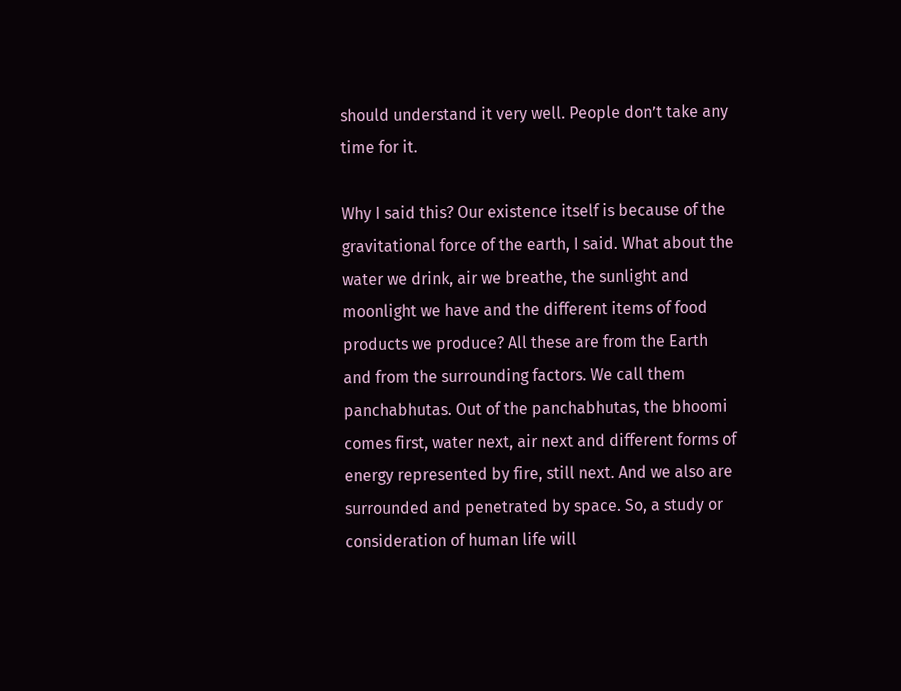should understand it very well. People don’t take any time for it.

Why I said this? Our existence itself is because of the gravitational force of the earth, I said. What about the water we drink, air we breathe, the sunlight and moonlight we have and the different items of food products we produce? All these are from the Earth and from the surrounding factors. We call them panchabhutas. Out of the panchabhutas, the bhoomi comes first, water next, air next and different forms of energy represented by fire, still next. And we also are surrounded and penetrated by space. So, a study or consideration of human life will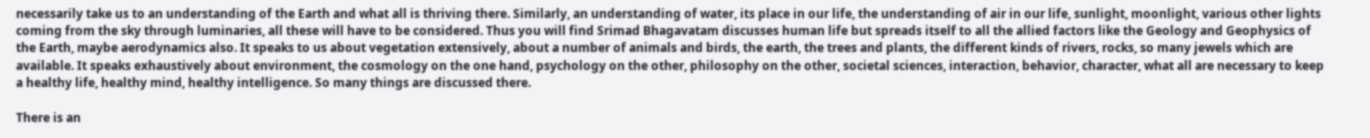necessarily take us to an understanding of the Earth and what all is thriving there. Similarly, an understanding of water, its place in our life, the understanding of air in our life, sunlight, moonlight, various other lights coming from the sky through luminaries, all these will have to be considered. Thus you will find Srimad Bhagavatam discusses human life but spreads itself to all the allied factors like the Geology and Geophysics of the Earth, maybe aerodynamics also. It speaks to us about vegetation extensively, about a number of animals and birds, the earth, the trees and plants, the different kinds of rivers, rocks, so many jewels which are available. It speaks exhaustively about environment, the cosmology on the one hand, psychology on the other, philosophy on the other, societal sciences, interaction, behavior, character, what all are necessary to keep a healthy life, healthy mind, healthy intelligence. So many things are discussed there.

There is an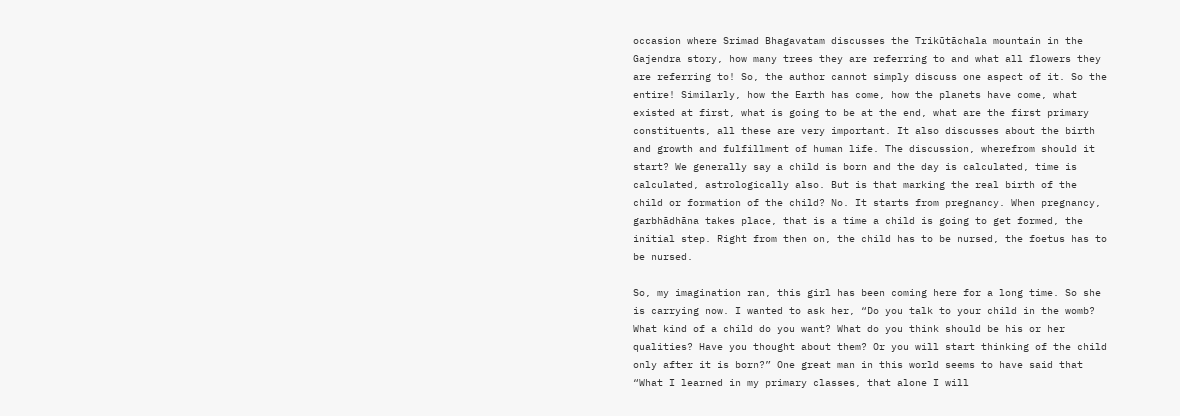occasion where Srimad Bhagavatam discusses the Trikūtāchala mountain in the Gajendra story, how many trees they are referring to and what all flowers they are referring to! So, the author cannot simply discuss one aspect of it. So the entire! Similarly, how the Earth has come, how the planets have come, what existed at first, what is going to be at the end, what are the first primary constituents, all these are very important. It also discusses about the birth and growth and fulfillment of human life. The discussion, wherefrom should it start? We generally say a child is born and the day is calculated, time is calculated, astrologically also. But is that marking the real birth of the child or formation of the child? No. It starts from pregnancy. When pregnancy, garbhādhāna takes place, that is a time a child is going to get formed, the initial step. Right from then on, the child has to be nursed, the foetus has to be nursed.

So, my imagination ran, this girl has been coming here for a long time. So she is carrying now. I wanted to ask her, “Do you talk to your child in the womb? What kind of a child do you want? What do you think should be his or her qualities? Have you thought about them? Or you will start thinking of the child only after it is born?” One great man in this world seems to have said that “What I learned in my primary classes, that alone I will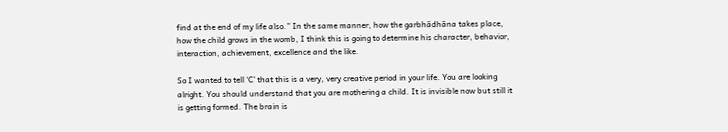find at the end of my life also.” In the same manner, how the garbhādhāna takes place, how the child grows in the womb, I think this is going to determine his character, behavior, interaction, achievement, excellence and the like.

So I wanted to tell ‘C’ that this is a very, very creative period in your life. You are looking alright. You should understand that you are mothering a child. It is invisible now but still it is getting formed. The brain is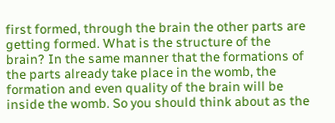first formed, through the brain the other parts are getting formed. What is the structure of the brain? In the same manner that the formations of the parts already take place in the womb, the formation and even quality of the brain will be inside the womb. So you should think about as the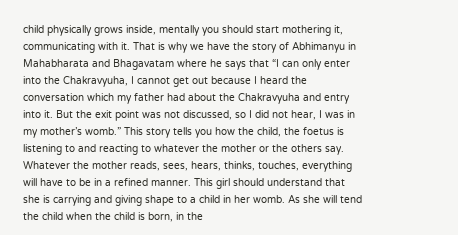child physically grows inside, mentally you should start mothering it, communicating with it. That is why we have the story of Abhimanyu in Mahabharata and Bhagavatam where he says that “I can only enter into the Chakravyuha, I cannot get out because I heard the conversation which my father had about the Chakravyuha and entry into it. But the exit point was not discussed, so I did not hear, I was in my mother’s womb.” This story tells you how the child, the foetus is listening to and reacting to whatever the mother or the others say. Whatever the mother reads, sees, hears, thinks, touches, everything will have to be in a refined manner. This girl should understand that she is carrying and giving shape to a child in her womb. As she will tend the child when the child is born, in the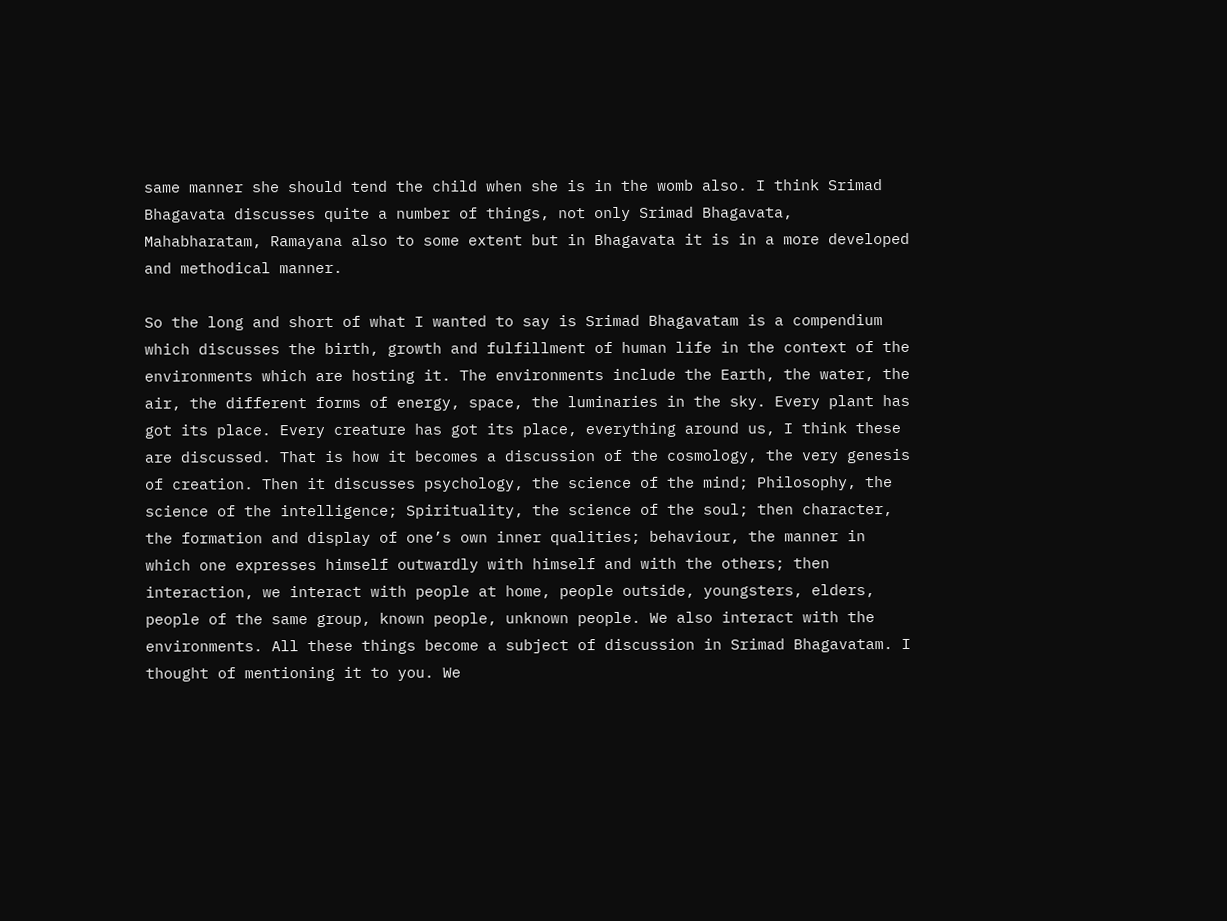same manner she should tend the child when she is in the womb also. I think Srimad Bhagavata discusses quite a number of things, not only Srimad Bhagavata, Mahabharatam, Ramayana also to some extent but in Bhagavata it is in a more developed and methodical manner.

So the long and short of what I wanted to say is Srimad Bhagavatam is a compendium which discusses the birth, growth and fulfillment of human life in the context of the environments which are hosting it. The environments include the Earth, the water, the air, the different forms of energy, space, the luminaries in the sky. Every plant has got its place. Every creature has got its place, everything around us, I think these are discussed. That is how it becomes a discussion of the cosmology, the very genesis of creation. Then it discusses psychology, the science of the mind; Philosophy, the science of the intelligence; Spirituality, the science of the soul; then character, the formation and display of one’s own inner qualities; behaviour, the manner in which one expresses himself outwardly with himself and with the others; then interaction, we interact with people at home, people outside, youngsters, elders, people of the same group, known people, unknown people. We also interact with the environments. All these things become a subject of discussion in Srimad Bhagavatam. I thought of mentioning it to you. We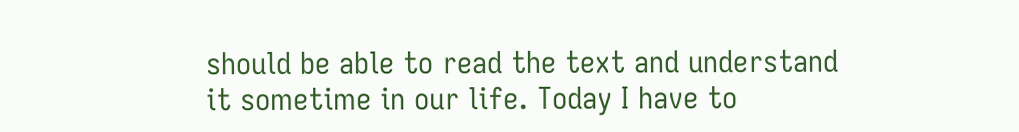should be able to read the text and understand it sometime in our life. Today I have to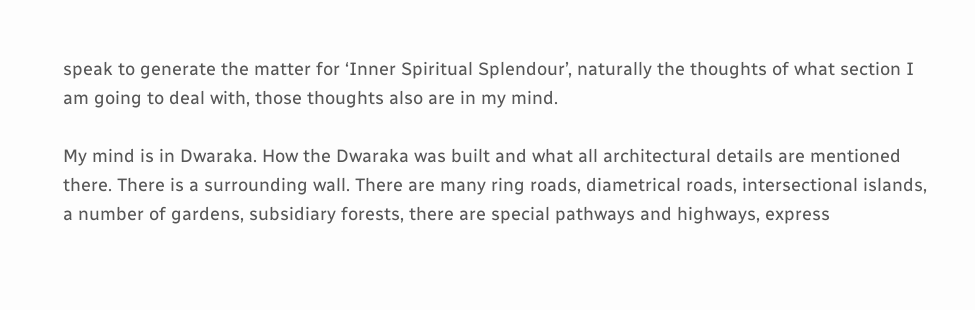speak to generate the matter for ‘Inner Spiritual Splendour’, naturally the thoughts of what section I am going to deal with, those thoughts also are in my mind.

My mind is in Dwaraka. How the Dwaraka was built and what all architectural details are mentioned there. There is a surrounding wall. There are many ring roads, diametrical roads, intersectional islands, a number of gardens, subsidiary forests, there are special pathways and highways, express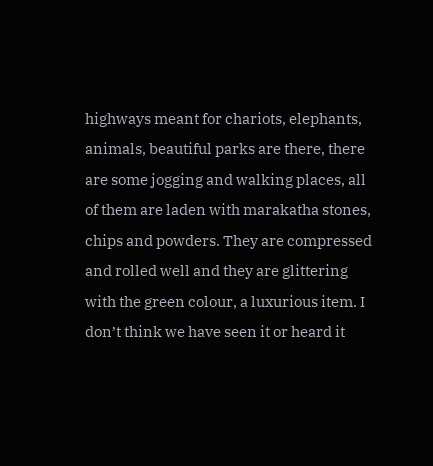highways meant for chariots, elephants, animals, beautiful parks are there, there are some jogging and walking places, all of them are laden with marakatha stones, chips and powders. They are compressed and rolled well and they are glittering with the green colour, a luxurious item. I don’t think we have seen it or heard it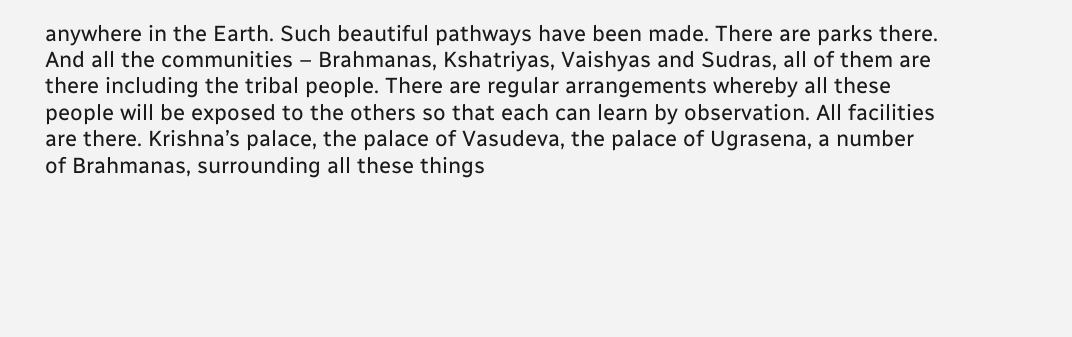anywhere in the Earth. Such beautiful pathways have been made. There are parks there. And all the communities – Brahmanas, Kshatriyas, Vaishyas and Sudras, all of them are there including the tribal people. There are regular arrangements whereby all these people will be exposed to the others so that each can learn by observation. All facilities are there. Krishna’s palace, the palace of Vasudeva, the palace of Ugrasena, a number of Brahmanas, surrounding all these things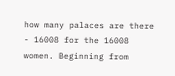how many palaces are there - 16008 for the 16008 women. Beginning from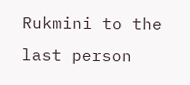Rukmini to the last person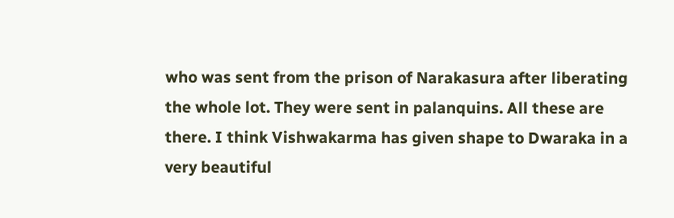who was sent from the prison of Narakasura after liberating the whole lot. They were sent in palanquins. All these are there. I think Vishwakarma has given shape to Dwaraka in a very beautiful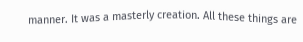manner. It was a masterly creation. All these things are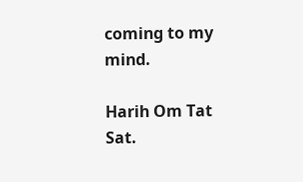coming to my mind.

Harih Om Tat Sat.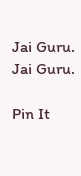Jai Guru. Jai Guru.

Pin It